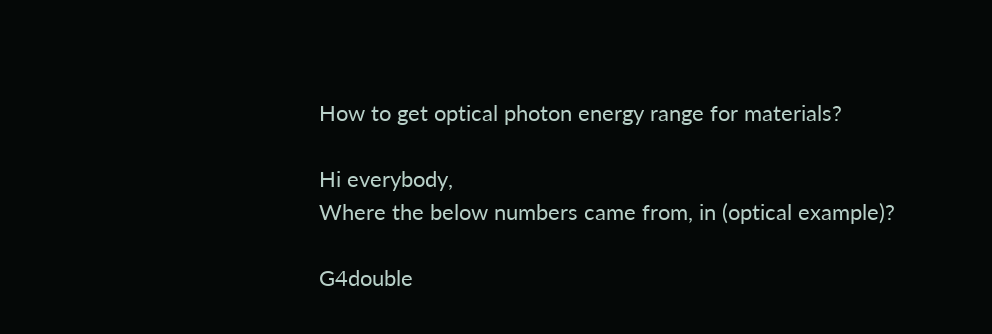How to get optical photon energy range for materials?

Hi everybody,
Where the below numbers came from, in (optical example)?

G4double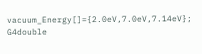vacuum_Energy[]={2.0eV,7.0eV,7.14eV};
G4double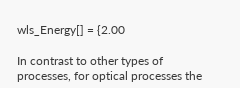wls_Energy[] = {2.00

In contrast to other types of processes, for optical processes the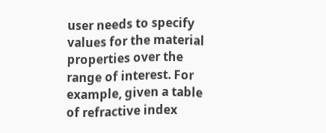user needs to specify values for the material properties over the range of interest. For example, given a table of refractive index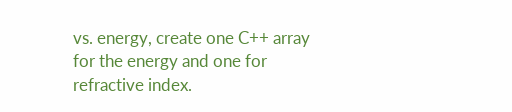vs. energy, create one C++ array for the energy and one for refractive index.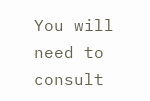You will need to consult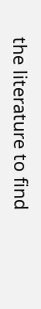the literature to find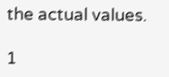the actual values.

1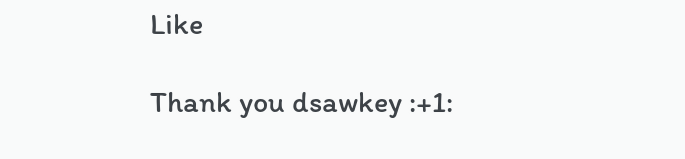Like

Thank you dsawkey :+1: